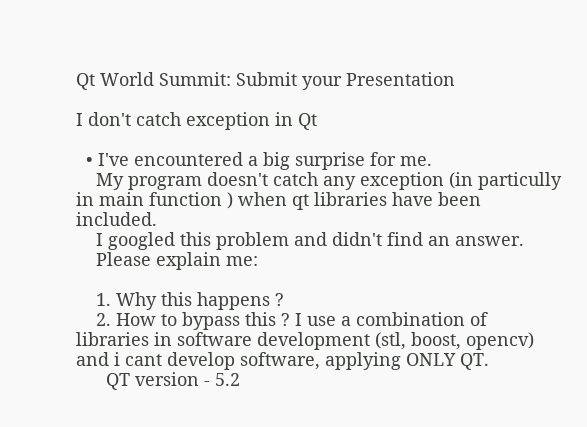Qt World Summit: Submit your Presentation

I don't catch exception in Qt

  • I've encountered a big surprise for me.
    My program doesn't catch any exception (in particully in main function ) when qt libraries have been included.
    I googled this problem and didn't find an answer.
    Please explain me:

    1. Why this happens ?
    2. How to bypass this ? I use a combination of libraries in software development (stl, boost, opencv) and i cant develop software, applying ONLY QT.
      QT version - 5.2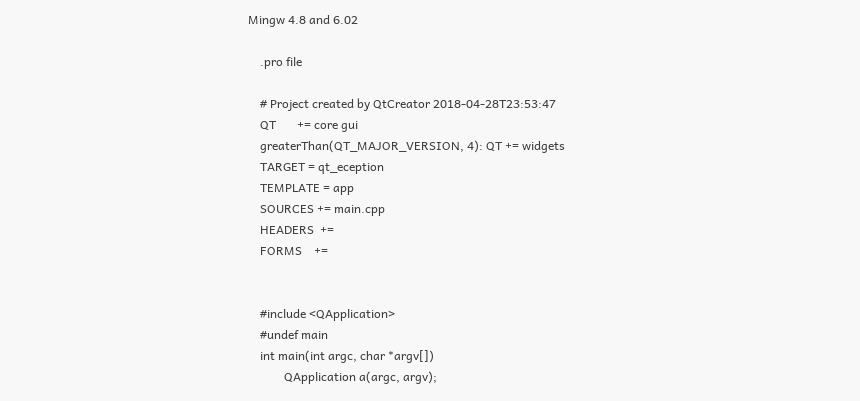Mingw 4.8 and 6.02

    .pro file

    # Project created by QtCreator 2018-04-28T23:53:47
    QT       += core gui
    greaterThan(QT_MAJOR_VERSION, 4): QT += widgets
    TARGET = qt_eception
    TEMPLATE = app
    SOURCES += main.cpp
    HEADERS  +=
    FORMS    +=


    #include <QApplication>
    #undef main
    int main(int argc, char *argv[])
            QApplication a(argc, argv);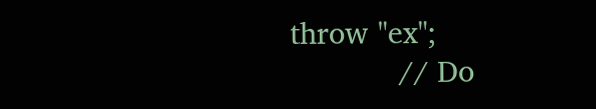throw "ex";
            // Do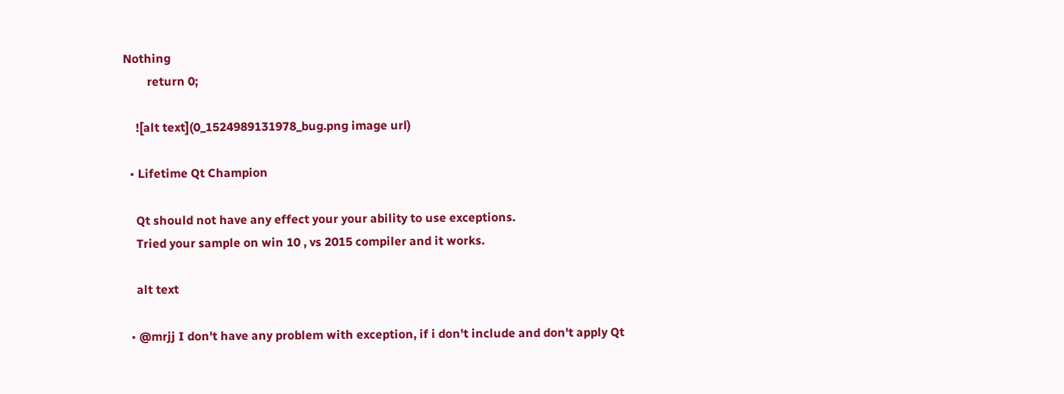Nothing
        return 0;

    ![alt text](0_1524989131978_bug.png image url)

  • Lifetime Qt Champion

    Qt should not have any effect your your ability to use exceptions.
    Tried your sample on win 10 , vs 2015 compiler and it works.

    alt text

  • @mrjj I don't have any problem with exception, if i don't include and don't apply Qt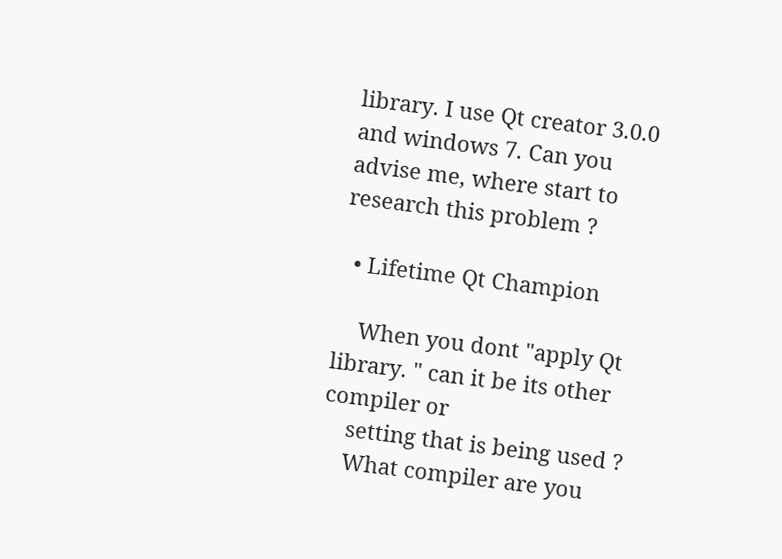library. I use Qt creator 3.0.0 and windows 7. Can you advise me, where start to research this problem ?

  • Lifetime Qt Champion

    When you dont "apply Qt library. " can it be its other compiler or
    setting that is being used ?
    What compiler are you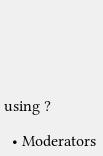using ?

  • Moderators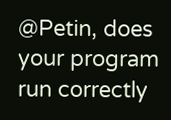@Petin, does your program run correctly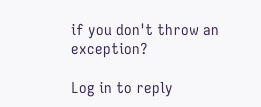if you don't throw an exception?

Log in to reply